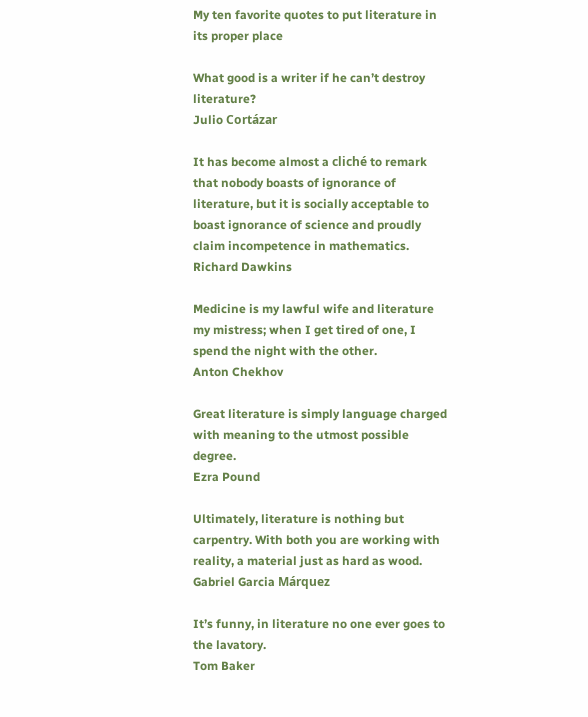My ten favorite quotes to put literature in its proper place

What good is a writer if he can’t destroy literature?
Julio Cortázar

It has become almost a cliché to remark that nobody boasts of ignorance of literature, but it is socially acceptable to boast ignorance of science and proudly claim incompetence in mathematics.
Richard Dawkins

Medicine is my lawful wife and literature my mistress; when I get tired of one, I spend the night with the other.
Anton Chekhov

Great literature is simply language charged with meaning to the utmost possible degree.
Ezra Pound

Ultimately, literature is nothing but carpentry. With both you are working with reality, a material just as hard as wood.
Gabriel Garcia Márquez

It’s funny, in literature no one ever goes to the lavatory.
Tom Baker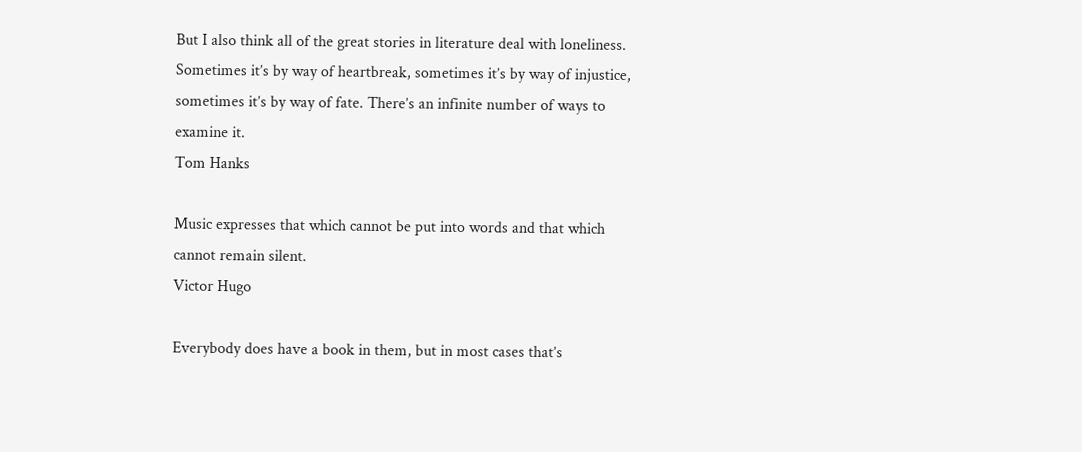But I also think all of the great stories in literature deal with loneliness. Sometimes it’s by way of heartbreak, sometimes it’s by way of injustice, sometimes it’s by way of fate. There’s an infinite number of ways to examine it.
Tom Hanks

Music expresses that which cannot be put into words and that which cannot remain silent.
Victor Hugo

Everybody does have a book in them, but in most cases that’s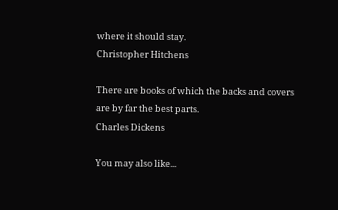where it should stay.
Christopher Hitchens

There are books of which the backs and covers are by far the best parts.
Charles Dickens

You may also like...